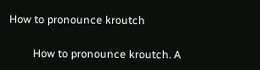How to pronounce kroutch

        How to pronounce kroutch. A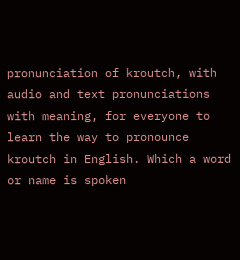pronunciation of kroutch, with audio and text pronunciations with meaning, for everyone to learn the way to pronounce kroutch in English. Which a word or name is spoken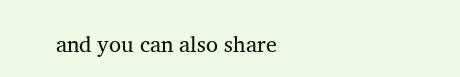and you can also share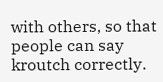with others, so that people can say kroutch correctly.